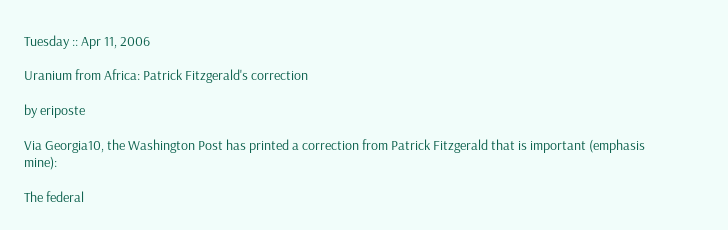Tuesday :: Apr 11, 2006

Uranium from Africa: Patrick Fitzgerald's correction

by eriposte

Via Georgia10, the Washington Post has printed a correction from Patrick Fitzgerald that is important (emphasis mine):

The federal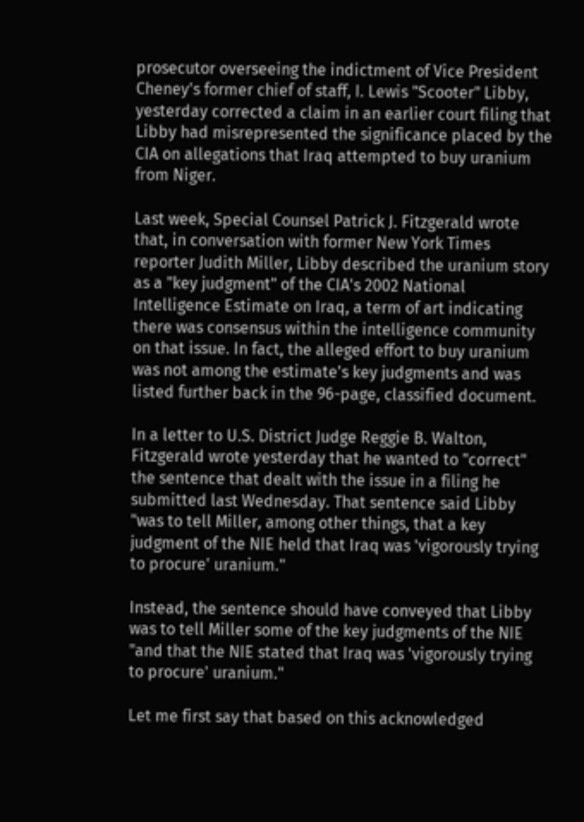prosecutor overseeing the indictment of Vice President Cheney's former chief of staff, I. Lewis "Scooter" Libby, yesterday corrected a claim in an earlier court filing that Libby had misrepresented the significance placed by the CIA on allegations that Iraq attempted to buy uranium from Niger.

Last week, Special Counsel Patrick J. Fitzgerald wrote that, in conversation with former New York Times reporter Judith Miller, Libby described the uranium story as a "key judgment" of the CIA's 2002 National Intelligence Estimate on Iraq, a term of art indicating there was consensus within the intelligence community on that issue. In fact, the alleged effort to buy uranium was not among the estimate's key judgments and was listed further back in the 96-page, classified document.

In a letter to U.S. District Judge Reggie B. Walton, Fitzgerald wrote yesterday that he wanted to "correct" the sentence that dealt with the issue in a filing he submitted last Wednesday. That sentence said Libby "was to tell Miller, among other things, that a key judgment of the NIE held that Iraq was 'vigorously trying to procure' uranium."

Instead, the sentence should have conveyed that Libby was to tell Miller some of the key judgments of the NIE "and that the NIE stated that Iraq was 'vigorously trying to procure' uranium."

Let me first say that based on this acknowledged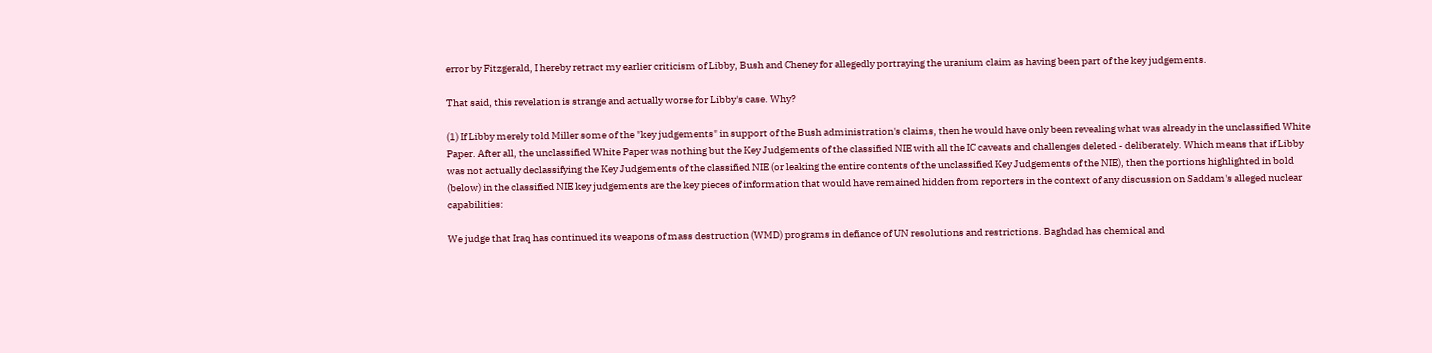error by Fitzgerald, I hereby retract my earlier criticism of Libby, Bush and Cheney for allegedly portraying the uranium claim as having been part of the key judgements.

That said, this revelation is strange and actually worse for Libby's case. Why?

(1) If Libby merely told Miller some of the "key judgements" in support of the Bush administration's claims, then he would have only been revealing what was already in the unclassified White Paper. After all, the unclassified White Paper was nothing but the Key Judgements of the classified NIE with all the IC caveats and challenges deleted - deliberately. Which means that if Libby was not actually declassifying the Key Judgements of the classified NIE (or leaking the entire contents of the unclassified Key Judgements of the NIE), then the portions highlighted in bold (below) in the classified NIE key judgements are the key pieces of information that would have remained hidden from reporters in the context of any discussion on Saddam's alleged nuclear capabilities:

We judge that Iraq has continued its weapons of mass destruction (WMD) programs in defiance of UN resolutions and restrictions. Baghdad has chemical and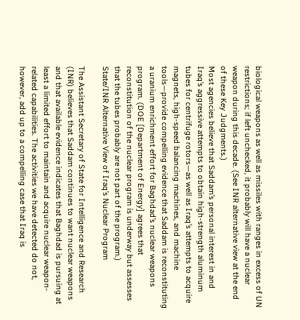biological weapons as well as missiles with ranges in excess of UN restrictions; if left unchecked, it probably will have a nuclear weapon during this decade. (See INR alternative view at the end of these Key Judgments.)
Most agencies believe that Saddam’s personal interest in and Iraq’s aggressive attempts to obtain high-strength aluminum tubes for centrifuge rotors—as well as Iraq’s attempts to acquire magnets, high-speed balancing machines, and machine tools—provide compelling evidence that Saddam is reconstituting a uranium enrichment effort for Baghdad’s nuclear weapons program. (DOE [Department of Energy] agrees that reconstitution of the nuclear program is underway but assesses that the tubes probably are not part of the program.)
State/INR Alternative View of Iraq’s Nuclear Program

The Assistant Secretary of State for Intelligence and Research (INR) believes that Saddam continues to want nuclear weapons and that available evidence indicates that Baghdad is pursuing at least a limited effort to maintain and acquire nuclear weapon-related capabilities. The activities we have detected do not, however, add up to a compelling case that Iraq is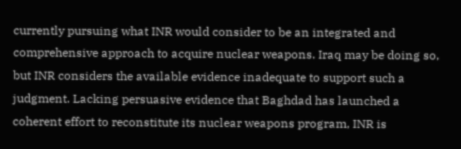currently pursuing what INR would consider to be an integrated and comprehensive approach to acquire nuclear weapons. Iraq may be doing so, but INR considers the available evidence inadequate to support such a judgment. Lacking persuasive evidence that Baghdad has launched a coherent effort to reconstitute its nuclear weapons program, INR is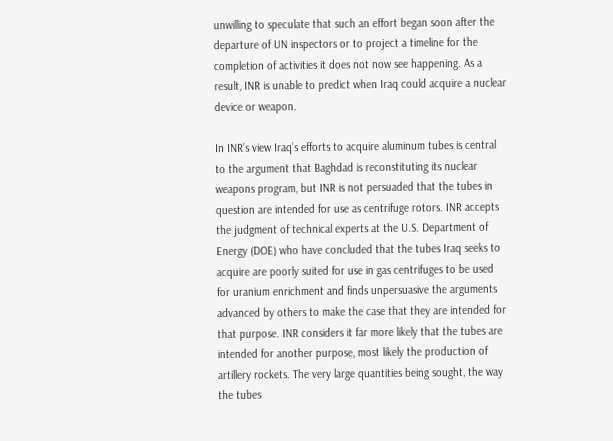unwilling to speculate that such an effort began soon after the departure of UN inspectors or to project a timeline for the completion of activities it does not now see happening. As a result, INR is unable to predict when Iraq could acquire a nuclear device or weapon.

In INR’s view Iraq’s efforts to acquire aluminum tubes is central to the argument that Baghdad is reconstituting its nuclear weapons program, but INR is not persuaded that the tubes in question are intended for use as centrifuge rotors. INR accepts the judgment of technical experts at the U.S. Department of Energy (DOE) who have concluded that the tubes Iraq seeks to acquire are poorly suited for use in gas centrifuges to be used for uranium enrichment and finds unpersuasive the arguments advanced by others to make the case that they are intended for that purpose. INR considers it far more likely that the tubes are intended for another purpose, most likely the production of artillery rockets. The very large quantities being sought, the way the tubes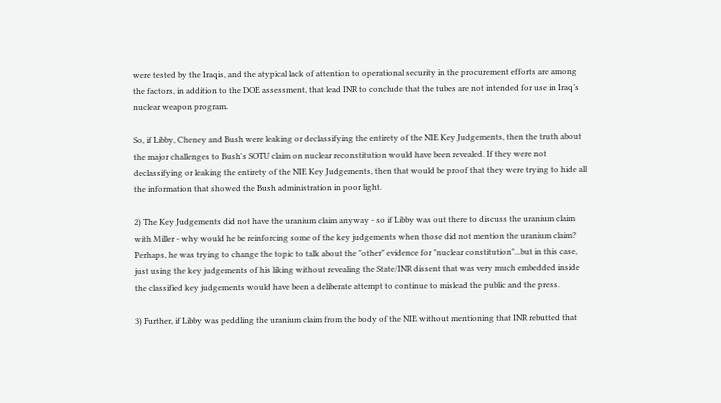were tested by the Iraqis, and the atypical lack of attention to operational security in the procurement efforts are among the factors, in addition to the DOE assessment, that lead INR to conclude that the tubes are not intended for use in Iraq’s nuclear weapon program.

So, if Libby, Cheney and Bush were leaking or declassifying the entirety of the NIE Key Judgements, then the truth about the major challenges to Bush's SOTU claim on nuclear reconstitution would have been revealed. If they were not declassifying or leaking the entirety of the NIE Key Judgements, then that would be proof that they were trying to hide all the information that showed the Bush administration in poor light.

2) The Key Judgements did not have the uranium claim anyway - so if Libby was out there to discuss the uranium claim with Miller - why would he be reinforcing some of the key judgements when those did not mention the uranium claim? Perhaps, he was trying to change the topic to talk about the "other" evidence for "nuclear constitution"...but in this case, just using the key judgements of his liking without revealing the State/INR dissent that was very much embedded inside the classified key judgements would have been a deliberate attempt to continue to mislead the public and the press.

3) Further, if Libby was peddling the uranium claim from the body of the NIE without mentioning that INR rebutted that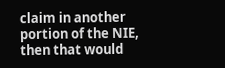claim in another portion of the NIE, then that would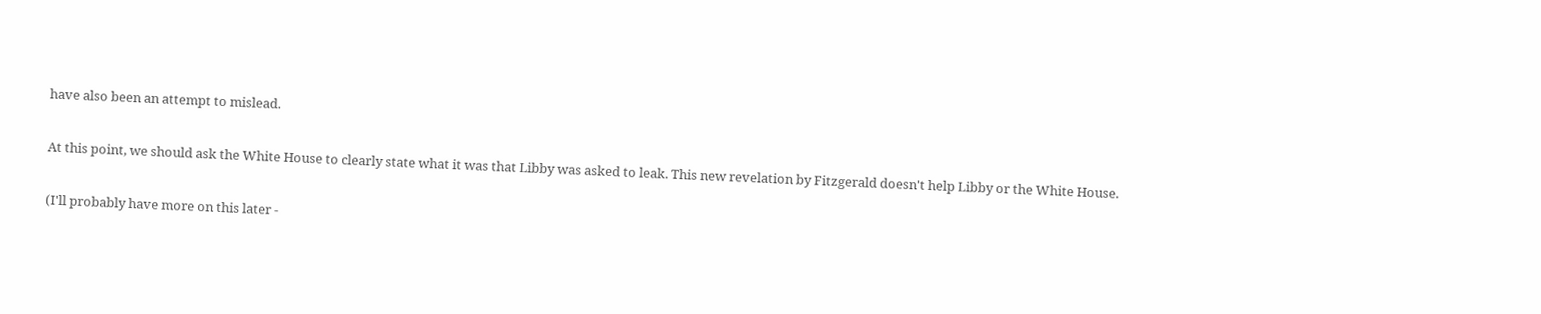have also been an attempt to mislead.

At this point, we should ask the White House to clearly state what it was that Libby was asked to leak. This new revelation by Fitzgerald doesn't help Libby or the White House.

(I'll probably have more on this later -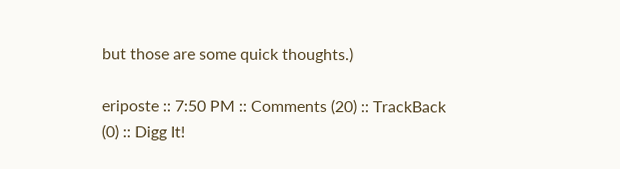but those are some quick thoughts.)

eriposte :: 7:50 PM :: Comments (20) :: TrackBack (0) :: Digg It!